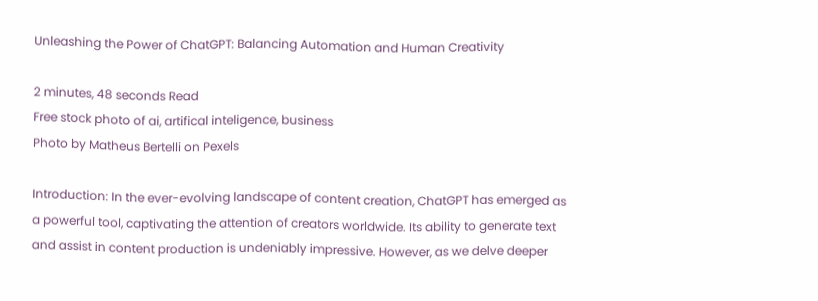Unleashing the Power of ChatGPT: Balancing Automation and Human Creativity

2 minutes, 48 seconds Read
Free stock photo of ai, artifical inteligence, business
Photo by Matheus Bertelli on Pexels

Introduction: In the ever-evolving landscape of content creation, ChatGPT has emerged as a powerful tool, captivating the attention of creators worldwide. Its ability to generate text and assist in content production is undeniably impressive. However, as we delve deeper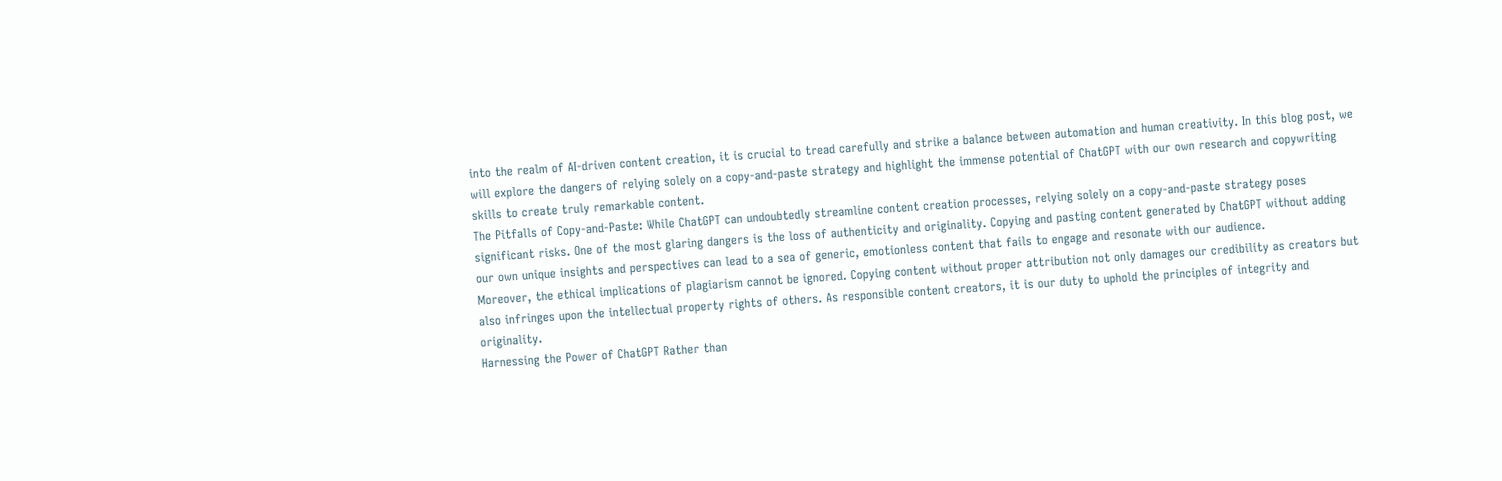into the realm of AI-driven content creation, it is crucial to tread carefully and strike a balance between automation and human creativity. In this blog post, we will explore the dangers of relying solely on a copy-and-paste strategy and highlight the immense potential of ChatGPT with our own research and copywriting skills to create truly remarkable content.
The Pitfalls of Copy-and-Paste: While ChatGPT can undoubtedly streamline content creation processes, relying solely on a copy-and-paste strategy poses significant risks. One of the most glaring dangers is the loss of authenticity and originality. Copying and pasting content generated by ChatGPT without adding our own unique insights and perspectives can lead to a sea of generic, emotionless content that fails to engage and resonate with our audience.
Moreover, the ethical implications of plagiarism cannot be ignored. Copying content without proper attribution not only damages our credibility as creators but also infringes upon the intellectual property rights of others. As responsible content creators, it is our duty to uphold the principles of integrity and originality.
Harnessing the Power of ChatGPT Rather than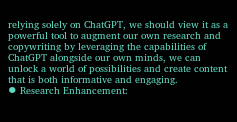relying solely on ChatGPT, we should view it as a powerful tool to augment our own research and copywriting by leveraging the capabilities of ChatGPT alongside our own minds, we can unlock a world of possibilities and create content that is both informative and engaging.
⦁ Research Enhancement: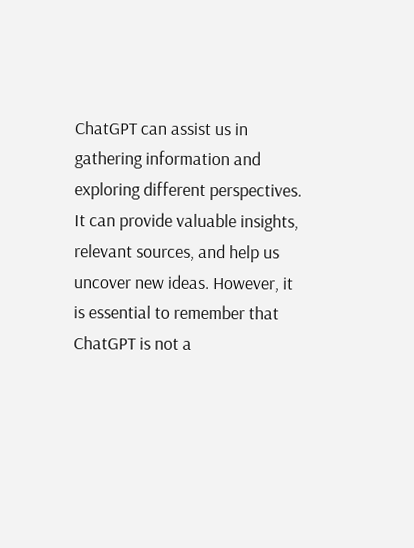ChatGPT can assist us in gathering information and exploring different perspectives. It can provide valuable insights, relevant sources, and help us uncover new ideas. However, it is essential to remember that ChatGPT is not a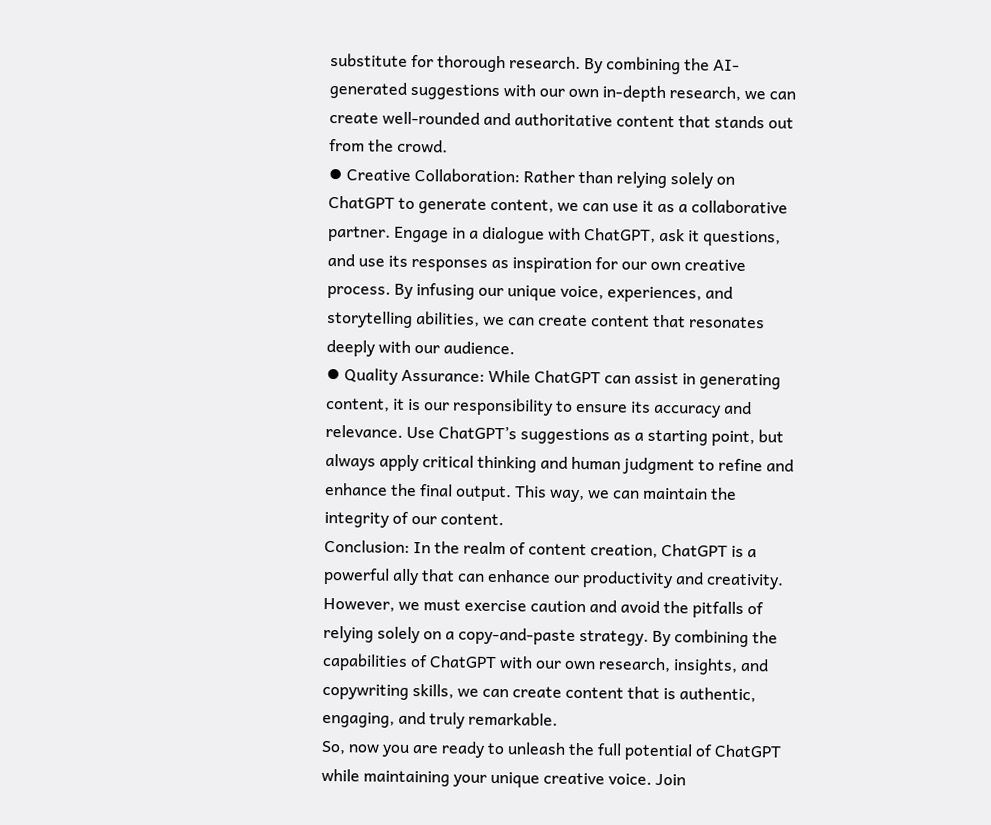substitute for thorough research. By combining the AI-generated suggestions with our own in-depth research, we can create well-rounded and authoritative content that stands out from the crowd.
⦁ Creative Collaboration: Rather than relying solely on ChatGPT to generate content, we can use it as a collaborative partner. Engage in a dialogue with ChatGPT, ask it questions, and use its responses as inspiration for our own creative process. By infusing our unique voice, experiences, and storytelling abilities, we can create content that resonates deeply with our audience.
⦁ Quality Assurance: While ChatGPT can assist in generating content, it is our responsibility to ensure its accuracy and relevance. Use ChatGPT’s suggestions as a starting point, but always apply critical thinking and human judgment to refine and enhance the final output. This way, we can maintain the integrity of our content.
Conclusion: In the realm of content creation, ChatGPT is a powerful ally that can enhance our productivity and creativity. However, we must exercise caution and avoid the pitfalls of relying solely on a copy-and-paste strategy. By combining the capabilities of ChatGPT with our own research, insights, and copywriting skills, we can create content that is authentic, engaging, and truly remarkable.
So, now you are ready to unleash the full potential of ChatGPT while maintaining your unique creative voice. Join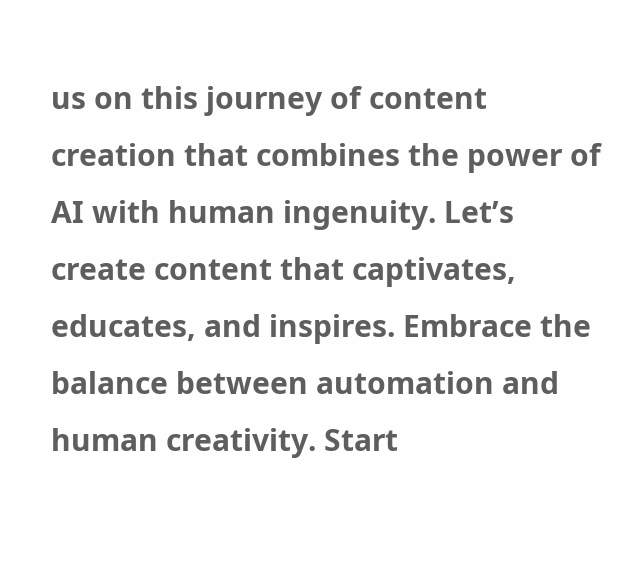us on this journey of content creation that combines the power of AI with human ingenuity. Let’s create content that captivates, educates, and inspires. Embrace the balance between automation and human creativity. Start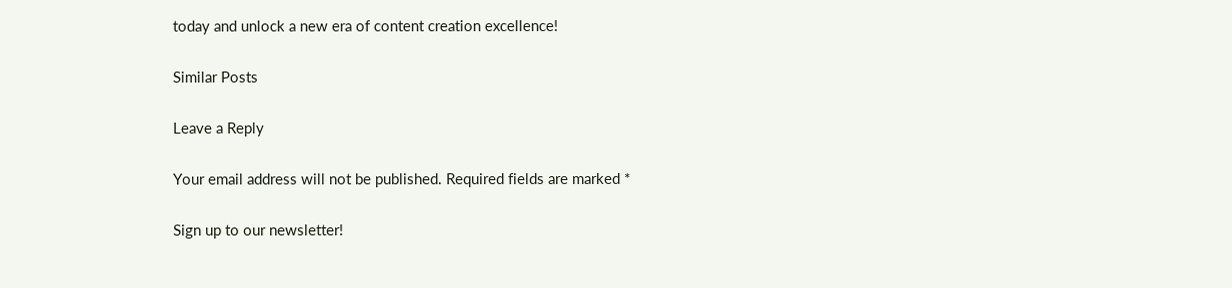today and unlock a new era of content creation excellence!

Similar Posts

Leave a Reply

Your email address will not be published. Required fields are marked *

Sign up to our newsletter!